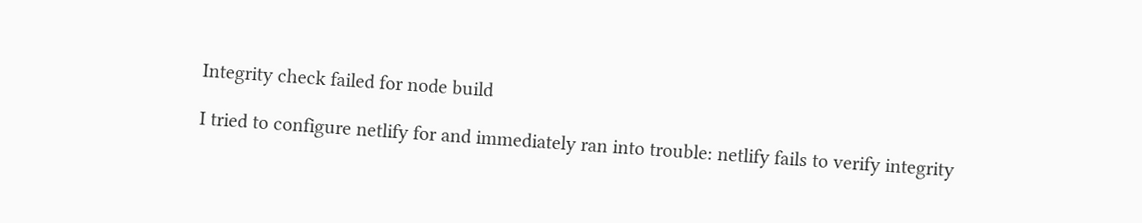Integrity check failed for node build

I tried to configure netlify for and immediately ran into trouble: netlify fails to verify integrity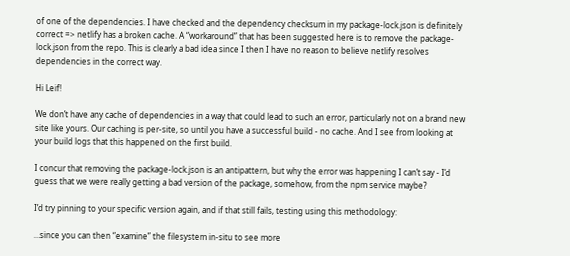of one of the dependencies. I have checked and the dependency checksum in my package-lock.json is definitely correct => netlify has a broken cache. A “workaround” that has been suggested here is to remove the package-lock.json from the repo. This is clearly a bad idea since I then I have no reason to believe netlify resolves dependencies in the correct way.

Hi Leif!

We don’t have any cache of dependencies in a way that could lead to such an error, particularly not on a brand new site like yours. Our caching is per-site, so until you have a successful build - no cache. And I see from looking at your build logs that this happened on the first build.

I concur that removing the package-lock.json is an antipattern, but why the error was happening I can’t say - I’d guess that we were really getting a bad version of the package, somehow, from the npm service maybe?

I’d try pinning to your specific version again, and if that still fails, testing using this methodology:

…since you can then “examine” the filesystem in-situ to see more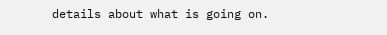details about what is going on.